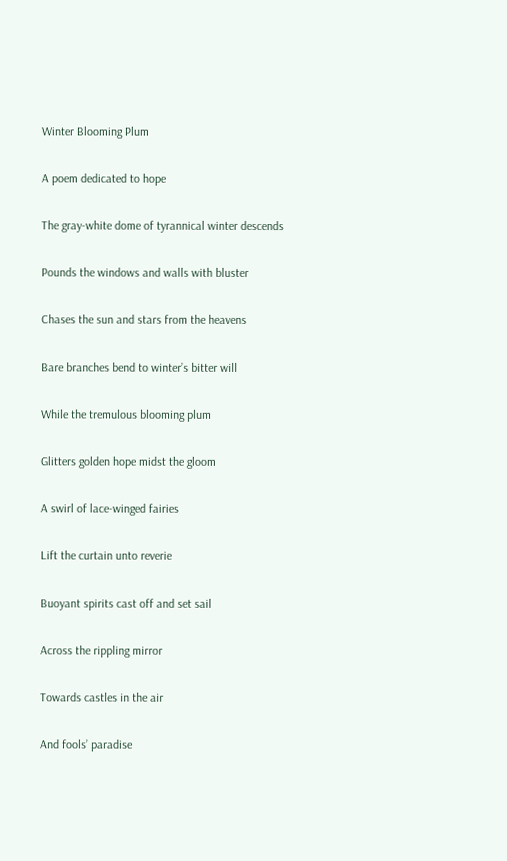Winter Blooming Plum

A poem dedicated to hope

The gray-white dome of tyrannical winter descends

Pounds the windows and walls with bluster

Chases the sun and stars from the heavens

Bare branches bend to winter’s bitter will

While the tremulous blooming plum

Glitters golden hope midst the gloom

A swirl of lace-winged fairies

Lift the curtain unto reverie

Buoyant spirits cast off and set sail

Across the rippling mirror

Towards castles in the air

And fools’ paradise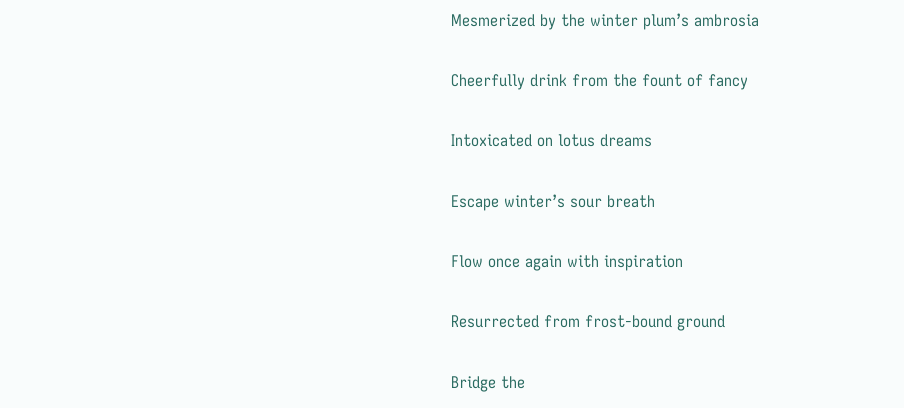Mesmerized by the winter plum’s ambrosia

Cheerfully drink from the fount of fancy

Intoxicated on lotus dreams

Escape winter’s sour breath

Flow once again with inspiration

Resurrected from frost-bound ground

Bridge the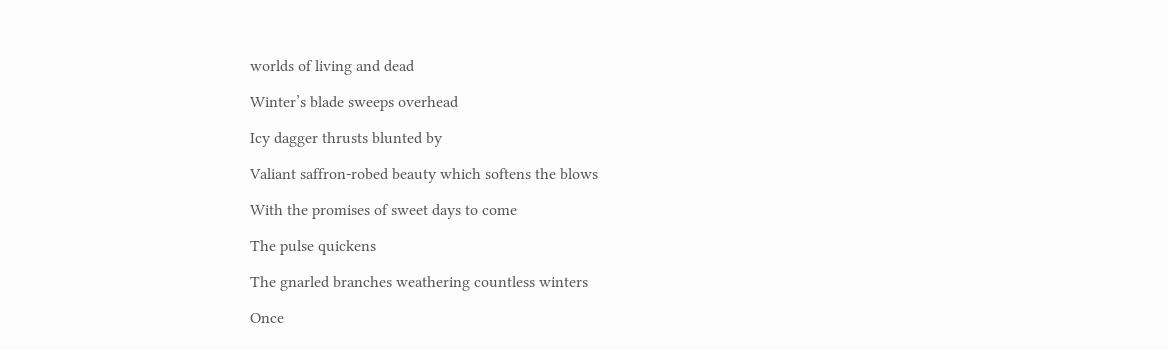worlds of living and dead

Winter’s blade sweeps overhead

Icy dagger thrusts blunted by

Valiant saffron-robed beauty which softens the blows

With the promises of sweet days to come

The pulse quickens

The gnarled branches weathering countless winters

Once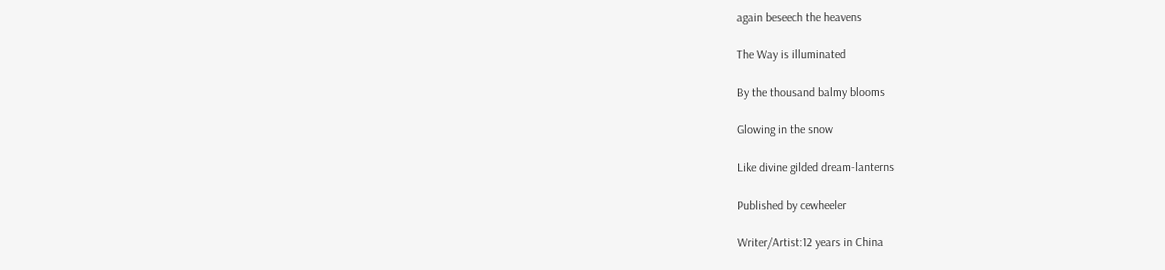again beseech the heavens

The Way is illuminated

By the thousand balmy blooms

Glowing in the snow

Like divine gilded dream-lanterns

Published by cewheeler

Writer/Artist:12 years in China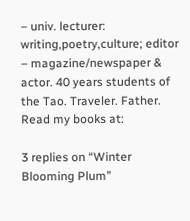– univ. lecturer: writing,poetry,culture; editor – magazine/newspaper & actor. 40 years students of the Tao. Traveler. Father. Read my books at:

3 replies on “Winter Blooming Plum”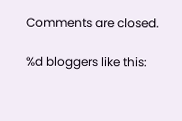Comments are closed.

%d bloggers like this: